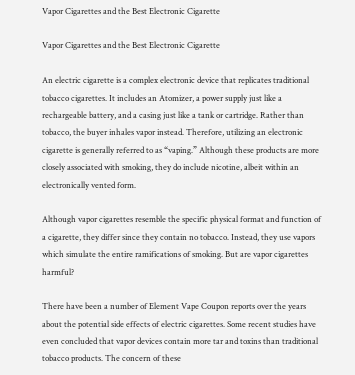Vapor Cigarettes and the Best Electronic Cigarette

Vapor Cigarettes and the Best Electronic Cigarette

An electric cigarette is a complex electronic device that replicates traditional tobacco cigarettes. It includes an Atomizer, a power supply just like a rechargeable battery, and a casing just like a tank or cartridge. Rather than tobacco, the buyer inhales vapor instead. Therefore, utilizing an electronic cigarette is generally referred to as “vaping.” Although these products are more closely associated with smoking, they do include nicotine, albeit within an electronically vented form.

Although vapor cigarettes resemble the specific physical format and function of a cigarette, they differ since they contain no tobacco. Instead, they use vapors which simulate the entire ramifications of smoking. But are vapor cigarettes harmful?

There have been a number of Element Vape Coupon reports over the years about the potential side effects of electric cigarettes. Some recent studies have even concluded that vapor devices contain more tar and toxins than traditional tobacco products. The concern of these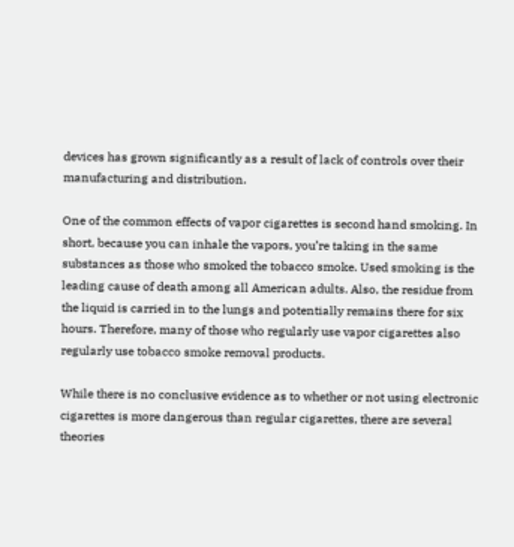devices has grown significantly as a result of lack of controls over their manufacturing and distribution.

One of the common effects of vapor cigarettes is second hand smoking. In short, because you can inhale the vapors, you’re taking in the same substances as those who smoked the tobacco smoke. Used smoking is the leading cause of death among all American adults. Also, the residue from the liquid is carried in to the lungs and potentially remains there for six hours. Therefore, many of those who regularly use vapor cigarettes also regularly use tobacco smoke removal products.

While there is no conclusive evidence as to whether or not using electronic cigarettes is more dangerous than regular cigarettes, there are several theories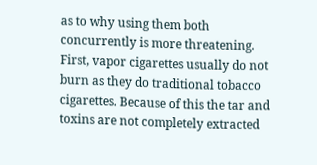as to why using them both concurrently is more threatening. First, vapor cigarettes usually do not burn as they do traditional tobacco cigarettes. Because of this the tar and toxins are not completely extracted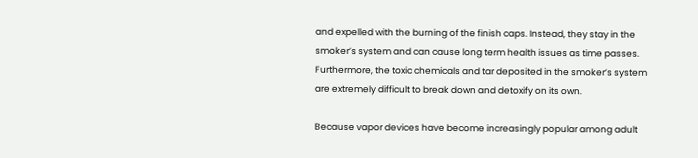and expelled with the burning of the finish caps. Instead, they stay in the smoker’s system and can cause long term health issues as time passes. Furthermore, the toxic chemicals and tar deposited in the smoker’s system are extremely difficult to break down and detoxify on its own.

Because vapor devices have become increasingly popular among adult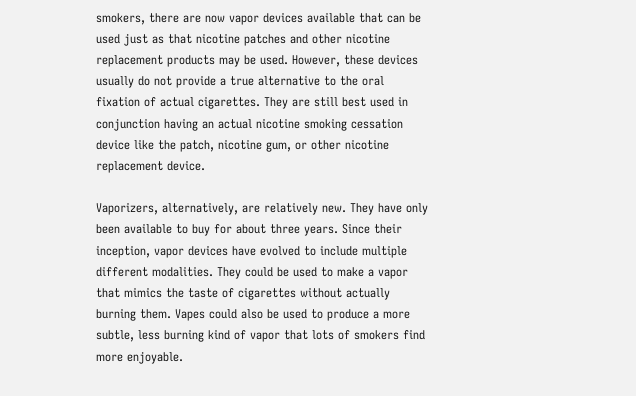smokers, there are now vapor devices available that can be used just as that nicotine patches and other nicotine replacement products may be used. However, these devices usually do not provide a true alternative to the oral fixation of actual cigarettes. They are still best used in conjunction having an actual nicotine smoking cessation device like the patch, nicotine gum, or other nicotine replacement device.

Vaporizers, alternatively, are relatively new. They have only been available to buy for about three years. Since their inception, vapor devices have evolved to include multiple different modalities. They could be used to make a vapor that mimics the taste of cigarettes without actually burning them. Vapes could also be used to produce a more subtle, less burning kind of vapor that lots of smokers find more enjoyable.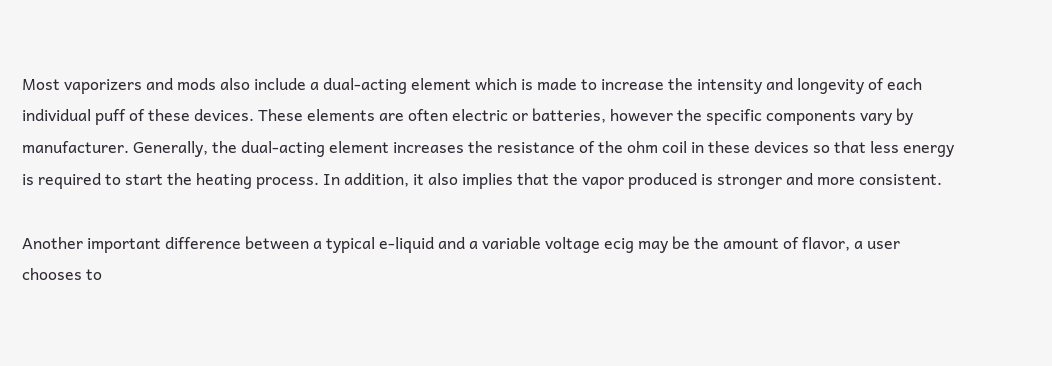Most vaporizers and mods also include a dual-acting element which is made to increase the intensity and longevity of each individual puff of these devices. These elements are often electric or batteries, however the specific components vary by manufacturer. Generally, the dual-acting element increases the resistance of the ohm coil in these devices so that less energy is required to start the heating process. In addition, it also implies that the vapor produced is stronger and more consistent.

Another important difference between a typical e-liquid and a variable voltage ecig may be the amount of flavor, a user chooses to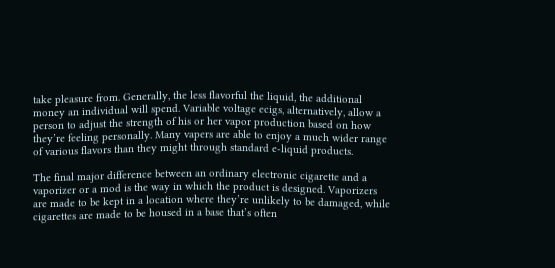take pleasure from. Generally, the less flavorful the liquid, the additional money an individual will spend. Variable voltage ecigs, alternatively, allow a person to adjust the strength of his or her vapor production based on how they’re feeling personally. Many vapers are able to enjoy a much wider range of various flavors than they might through standard e-liquid products.

The final major difference between an ordinary electronic cigarette and a vaporizer or a mod is the way in which the product is designed. Vaporizers are made to be kept in a location where they’re unlikely to be damaged, while cigarettes are made to be housed in a base that’s often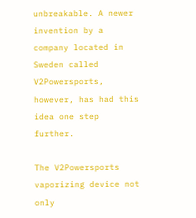unbreakable. A newer invention by a company located in Sweden called V2Powersports, however, has had this idea one step further.

The V2Powersports vaporizing device not only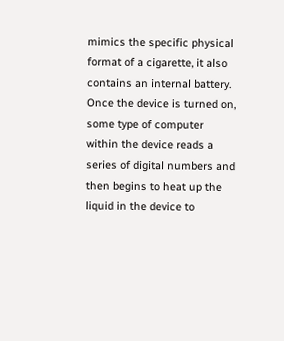mimics the specific physical format of a cigarette, it also contains an internal battery. Once the device is turned on, some type of computer within the device reads a series of digital numbers and then begins to heat up the liquid in the device to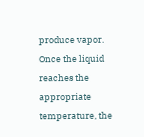produce vapor. Once the liquid reaches the appropriate temperature, the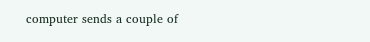computer sends a couple of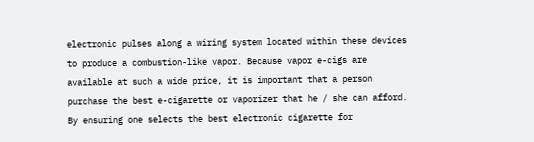electronic pulses along a wiring system located within these devices to produce a combustion-like vapor. Because vapor e-cigs are available at such a wide price, it is important that a person purchase the best e-cigarette or vaporizer that he / she can afford. By ensuring one selects the best electronic cigarette for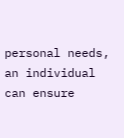personal needs, an individual can ensure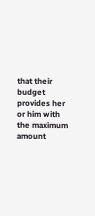that their budget provides her or him with the maximum amount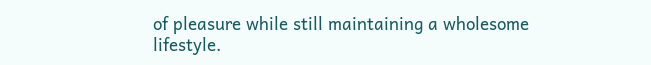of pleasure while still maintaining a wholesome lifestyle.